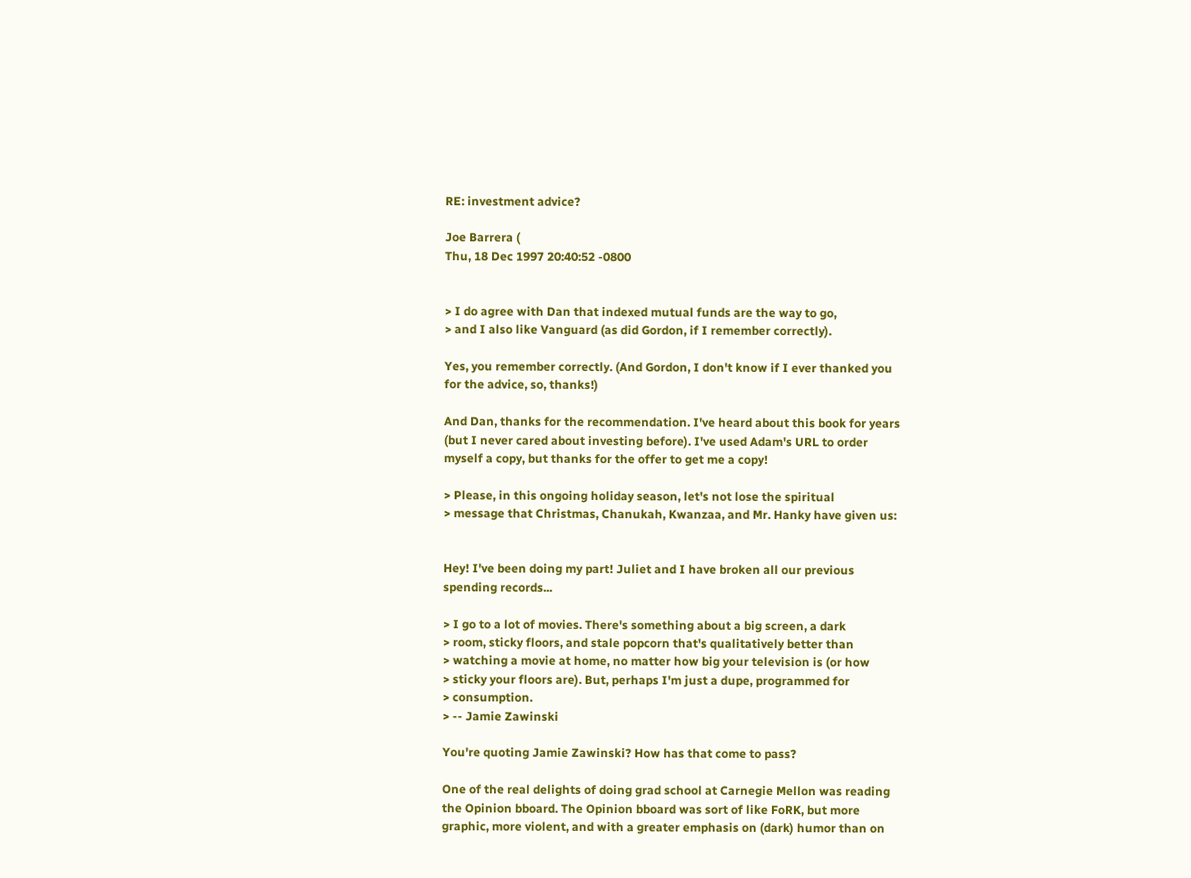RE: investment advice?

Joe Barrera (
Thu, 18 Dec 1997 20:40:52 -0800


> I do agree with Dan that indexed mutual funds are the way to go,
> and I also like Vanguard (as did Gordon, if I remember correctly).

Yes, you remember correctly. (And Gordon, I don't know if I ever thanked you
for the advice, so, thanks!)

And Dan, thanks for the recommendation. I've heard about this book for years
(but I never cared about investing before). I've used Adam's URL to order
myself a copy, but thanks for the offer to get me a copy!

> Please, in this ongoing holiday season, let's not lose the spiritual
> message that Christmas, Chanukah, Kwanzaa, and Mr. Hanky have given us:


Hey! I've been doing my part! Juliet and I have broken all our previous
spending records...

> I go to a lot of movies. There's something about a big screen, a dark
> room, sticky floors, and stale popcorn that's qualitatively better than
> watching a movie at home, no matter how big your television is (or how
> sticky your floors are). But, perhaps I'm just a dupe, programmed for
> consumption.
> -- Jamie Zawinski

You're quoting Jamie Zawinski? How has that come to pass?

One of the real delights of doing grad school at Carnegie Mellon was reading
the Opinion bboard. The Opinion bboard was sort of like FoRK, but more
graphic, more violent, and with a greater emphasis on (dark) humor than on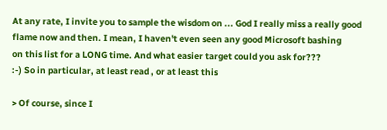At any rate, I invite you to sample the wisdom on ... God I really miss a really good
flame now and then. I mean, I haven't even seen any good Microsoft bashing
on this list for a LONG time. And what easier target could you ask for???
:-) So in particular, at least read , or at least this

> Of course, since I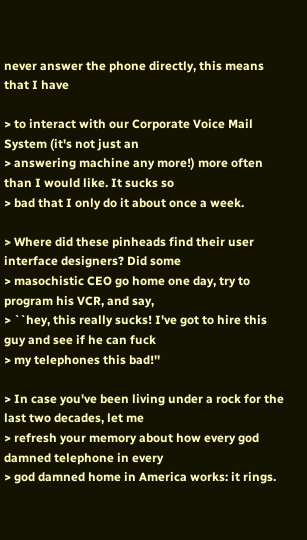never answer the phone directly, this means that I have

> to interact with our Corporate Voice Mail System (it's not just an
> answering machine any more!) more often than I would like. It sucks so
> bad that I only do it about once a week.

> Where did these pinheads find their user interface designers? Did some
> masochistic CEO go home one day, try to program his VCR, and say,
> ``hey, this really sucks! I've got to hire this guy and see if he can fuck
> my telephones this bad!''

> In case you've been living under a rock for the last two decades, let me
> refresh your memory about how every god damned telephone in every
> god damned home in America works: it rings.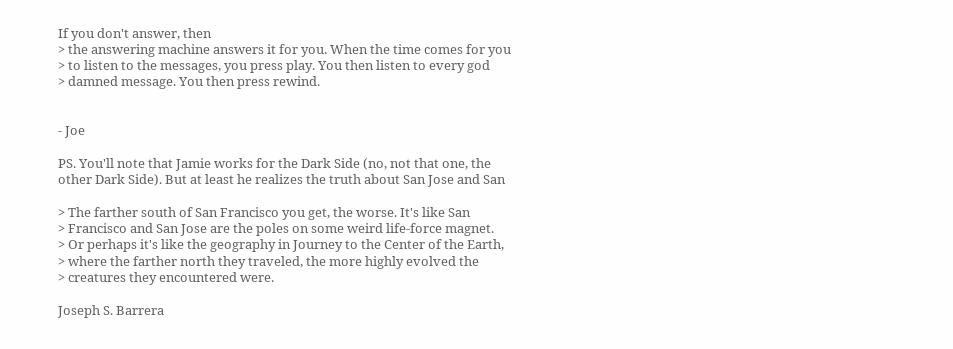If you don't answer, then
> the answering machine answers it for you. When the time comes for you
> to listen to the messages, you press play. You then listen to every god
> damned message. You then press rewind.


- Joe

PS. You'll note that Jamie works for the Dark Side (no, not that one, the
other Dark Side). But at least he realizes the truth about San Jose and San

> The farther south of San Francisco you get, the worse. It's like San
> Francisco and San Jose are the poles on some weird life-force magnet.
> Or perhaps it's like the geography in Journey to the Center of the Earth,
> where the farther north they traveled, the more highly evolved the
> creatures they encountered were.

Joseph S. Barrera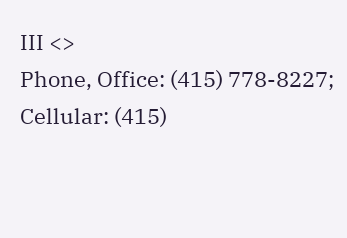III <>
Phone, Office: (415) 778-8227; Cellular: (415)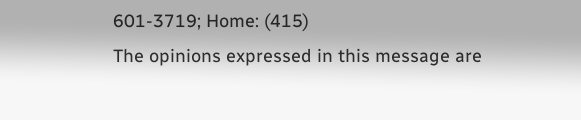601-3719; Home: (415)
The opinions expressed in this message are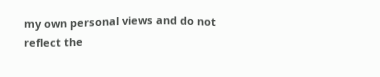my own personal views and do not
reflect the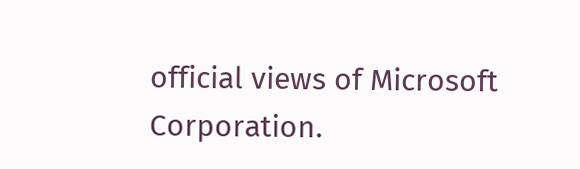official views of Microsoft Corporation.